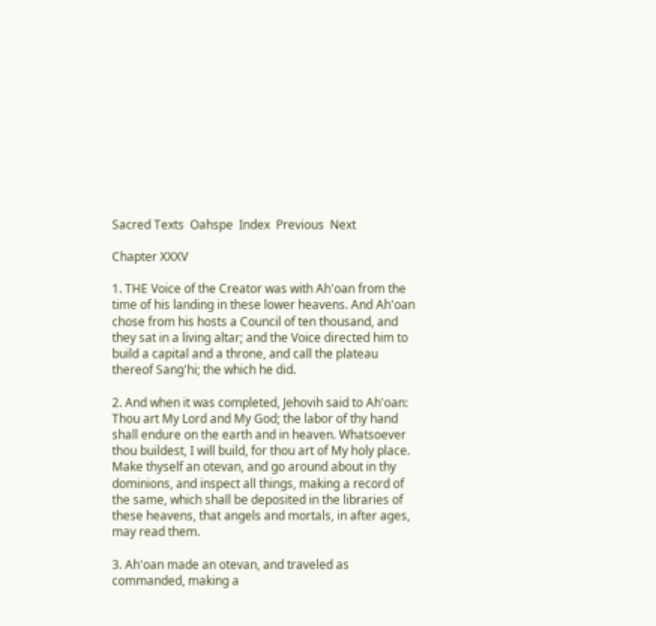Sacred Texts  Oahspe  Index  Previous  Next

Chapter XXXV

1. THE Voice of the Creator was with Ah'oan from the time of his landing in these lower heavens. And Ah'oan chose from his hosts a Council of ten thousand, and they sat in a living altar; and the Voice directed him to build a capital and a throne, and call the plateau thereof Sang'hi; the which he did.

2. And when it was completed, Jehovih said to Ah'oan: Thou art My Lord and My God; the labor of thy hand shall endure on the earth and in heaven. Whatsoever thou buildest, I will build, for thou art of My holy place. Make thyself an otevan, and go around about in thy dominions, and inspect all things, making a record of the same, which shall be deposited in the libraries of these heavens, that angels and mortals, in after ages, may read them.

3. Ah'oan made an otevan, and traveled as commanded, making a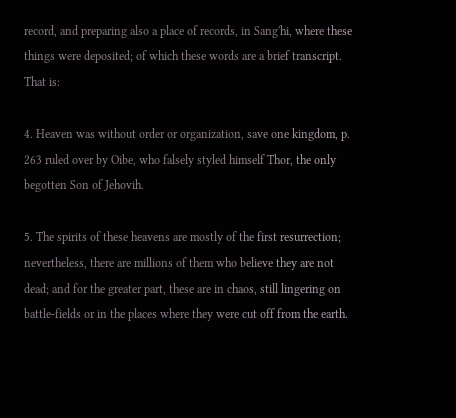record, and preparing also a place of records, in Sang'hi, where these things were deposited; of which these words are a brief transcript. That is:

4. Heaven was without order or organization, save one kingdom, p. 263 ruled over by Oibe, who falsely styled himself Thor, the only begotten Son of Jehovih.

5. The spirits of these heavens are mostly of the first resurrection; nevertheless, there are millions of them who believe they are not dead; and for the greater part, these are in chaos, still lingering on battle-fields or in the places where they were cut off from the earth.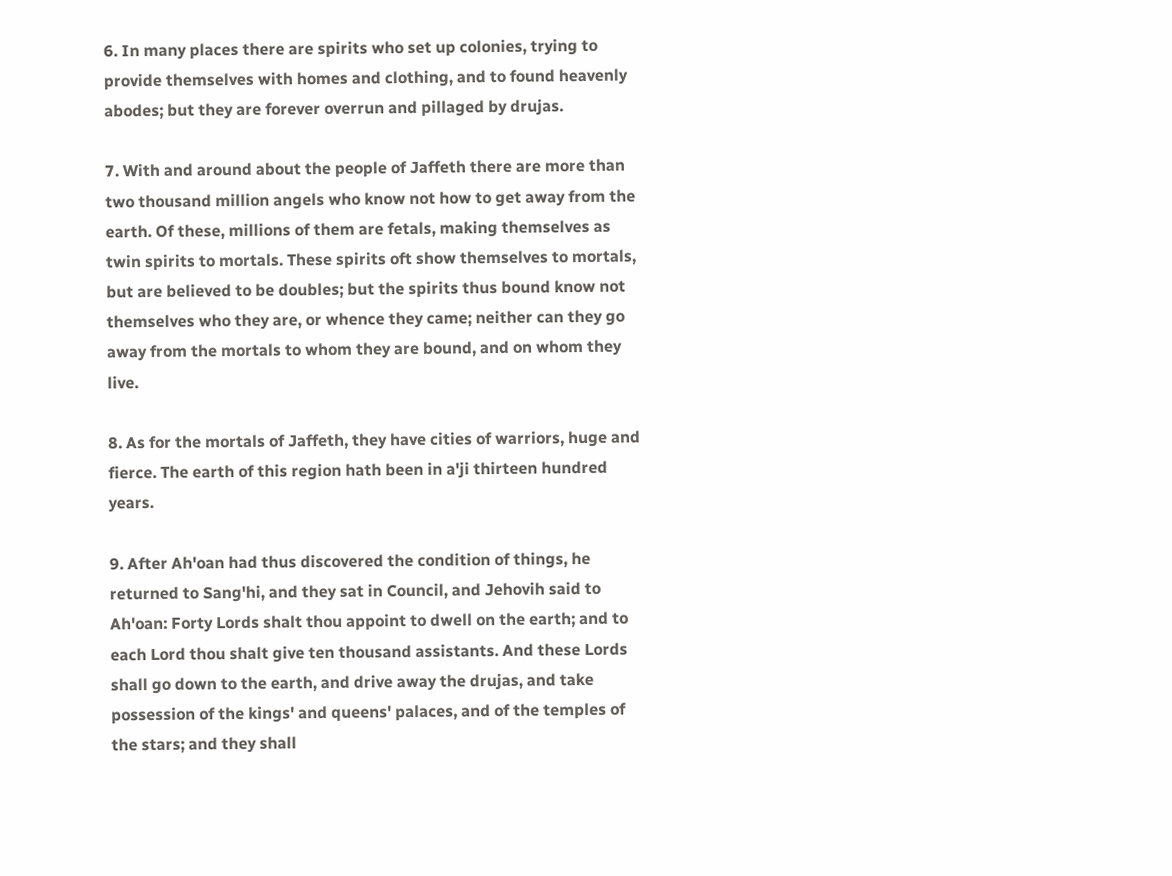6. In many places there are spirits who set up colonies, trying to provide themselves with homes and clothing, and to found heavenly abodes; but they are forever overrun and pillaged by drujas.

7. With and around about the people of Jaffeth there are more than two thousand million angels who know not how to get away from the earth. Of these, millions of them are fetals, making themselves as twin spirits to mortals. These spirits oft show themselves to mortals, but are believed to be doubles; but the spirits thus bound know not themselves who they are, or whence they came; neither can they go away from the mortals to whom they are bound, and on whom they live.

8. As for the mortals of Jaffeth, they have cities of warriors, huge and fierce. The earth of this region hath been in a'ji thirteen hundred years.

9. After Ah'oan had thus discovered the condition of things, he returned to Sang'hi, and they sat in Council, and Jehovih said to Ah'oan: Forty Lords shalt thou appoint to dwell on the earth; and to each Lord thou shalt give ten thousand assistants. And these Lords shall go down to the earth, and drive away the drujas, and take possession of the kings' and queens' palaces, and of the temples of the stars; and they shall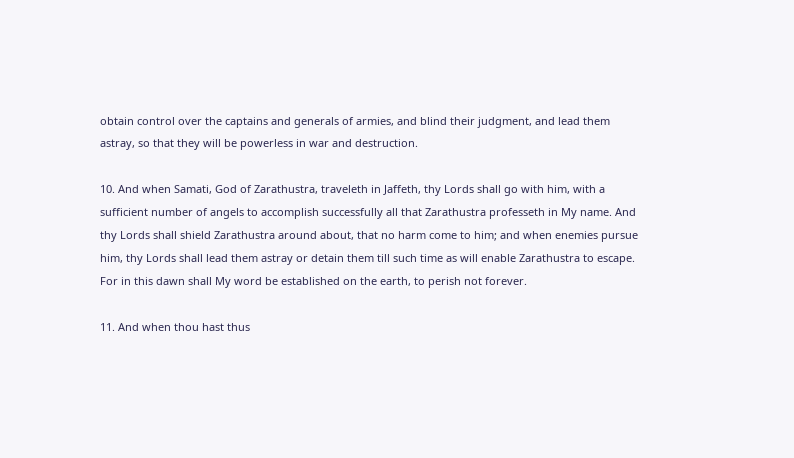obtain control over the captains and generals of armies, and blind their judgment, and lead them astray, so that they will be powerless in war and destruction.

10. And when Samati, God of Zarathustra, traveleth in Jaffeth, thy Lords shall go with him, with a sufficient number of angels to accomplish successfully all that Zarathustra professeth in My name. And thy Lords shall shield Zarathustra around about, that no harm come to him; and when enemies pursue him, thy Lords shall lead them astray or detain them till such time as will enable Zarathustra to escape. For in this dawn shall My word be established on the earth, to perish not forever.

11. And when thou hast thus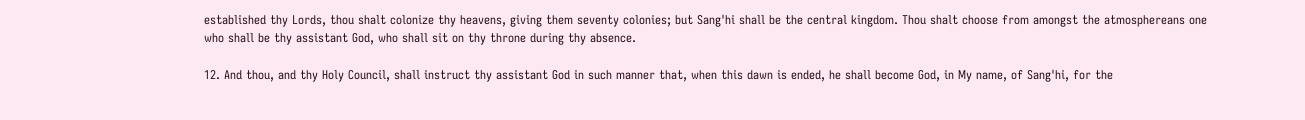established thy Lords, thou shalt colonize thy heavens, giving them seventy colonies; but Sang'hi shall be the central kingdom. Thou shalt choose from amongst the atmosphereans one who shall be thy assistant God, who shall sit on thy throne during thy absence.

12. And thou, and thy Holy Council, shall instruct thy assistant God in such manner that, when this dawn is ended, he shall become God, in My name, of Sang'hi, for the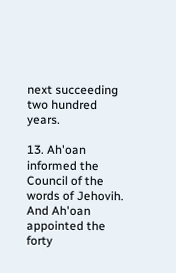next succeeding two hundred years.

13. Ah'oan informed the Council of the words of Jehovih. And Ah'oan appointed the forty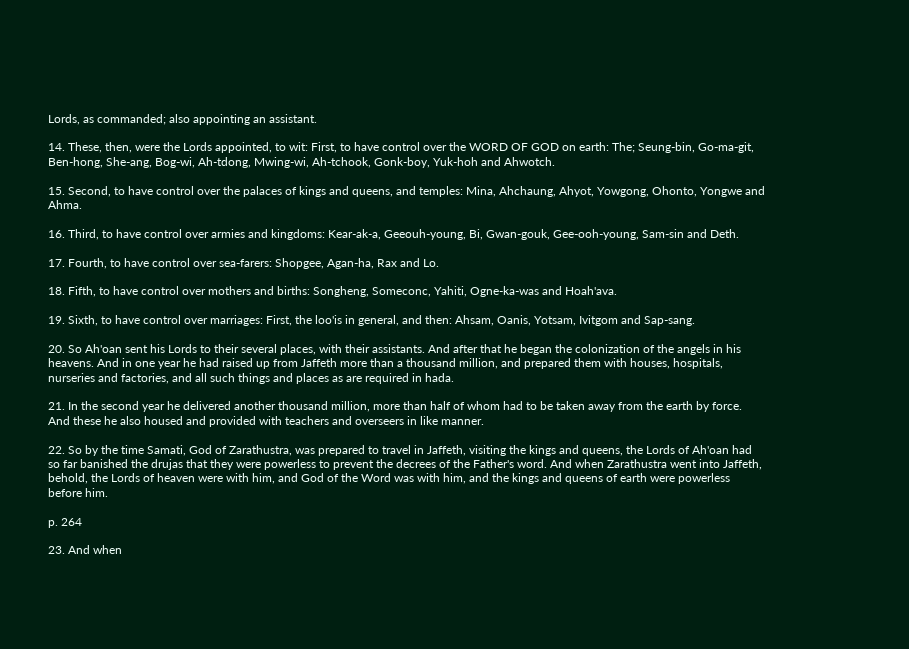Lords, as commanded; also appointing an assistant.

14. These, then, were the Lords appointed, to wit: First, to have control over the WORD OF GOD on earth: The; Seung-bin, Go-ma-git, Ben-hong, She-ang, Bog-wi, Ah-tdong, Mwing-wi, Ah-tchook, Gonk-boy, Yuk-hoh and Ahwotch.

15. Second, to have control over the palaces of kings and queens, and temples: Mina, Ahchaung, Ahyot, Yowgong, Ohonto, Yongwe and Ahma.

16. Third, to have control over armies and kingdoms: Kear-ak-a, Geeouh-young, Bi, Gwan-gouk, Gee-ooh-young, Sam-sin and Deth.

17. Fourth, to have control over sea-farers: Shopgee, Agan-ha, Rax and Lo.

18. Fifth, to have control over mothers and births: Songheng, Someconc, Yahiti, Ogne-ka-was and Hoah'ava.

19. Sixth, to have control over marriages: First, the loo'is in general, and then: Ahsam, Oanis, Yotsam, Ivitgom and Sap-sang.

20. So Ah'oan sent his Lords to their several places, with their assistants. And after that he began the colonization of the angels in his heavens. And in one year he had raised up from Jaffeth more than a thousand million, and prepared them with houses, hospitals, nurseries and factories, and all such things and places as are required in hada.

21. In the second year he delivered another thousand million, more than half of whom had to be taken away from the earth by force. And these he also housed and provided with teachers and overseers in like manner.

22. So by the time Samati, God of Zarathustra, was prepared to travel in Jaffeth, visiting the kings and queens, the Lords of Ah'oan had so far banished the drujas that they were powerless to prevent the decrees of the Father's word. And when Zarathustra went into Jaffeth, behold, the Lords of heaven were with him, and God of the Word was with him, and the kings and queens of earth were powerless before him.

p. 264

23. And when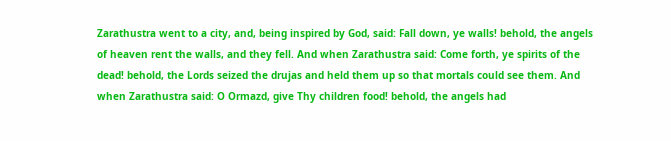Zarathustra went to a city, and, being inspired by God, said: Fall down, ye walls! behold, the angels of heaven rent the walls, and they fell. And when Zarathustra said: Come forth, ye spirits of the dead! behold, the Lords seized the drujas and held them up so that mortals could see them. And when Zarathustra said: O Ormazd, give Thy children food! behold, the angels had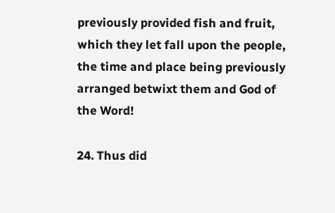previously provided fish and fruit, which they let fall upon the people, the time and place being previously arranged betwixt them and God of the Word!

24. Thus did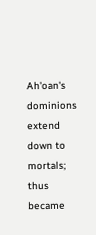Ah'oan's dominions extend down to mortals; thus became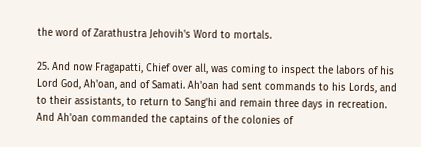the word of Zarathustra Jehovih's Word to mortals.

25. And now Fragapatti, Chief over all, was coming to inspect the labors of his Lord God, Ah'oan, and of Samati. Ah'oan had sent commands to his Lords, and to their assistants, to return to Sang'hi and remain three days in recreation. And Ah'oan commanded the captains of the colonies of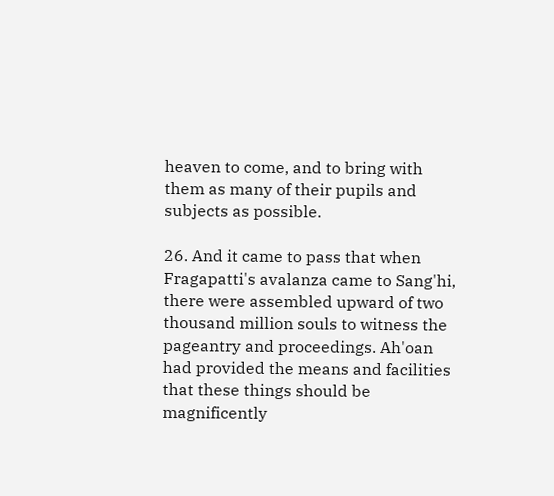heaven to come, and to bring with them as many of their pupils and subjects as possible.

26. And it came to pass that when Fragapatti's avalanza came to Sang'hi, there were assembled upward of two thousand million souls to witness the pageantry and proceedings. Ah'oan had provided the means and facilities that these things should be magnificently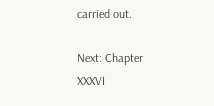carried out.

Next: Chapter XXXVI